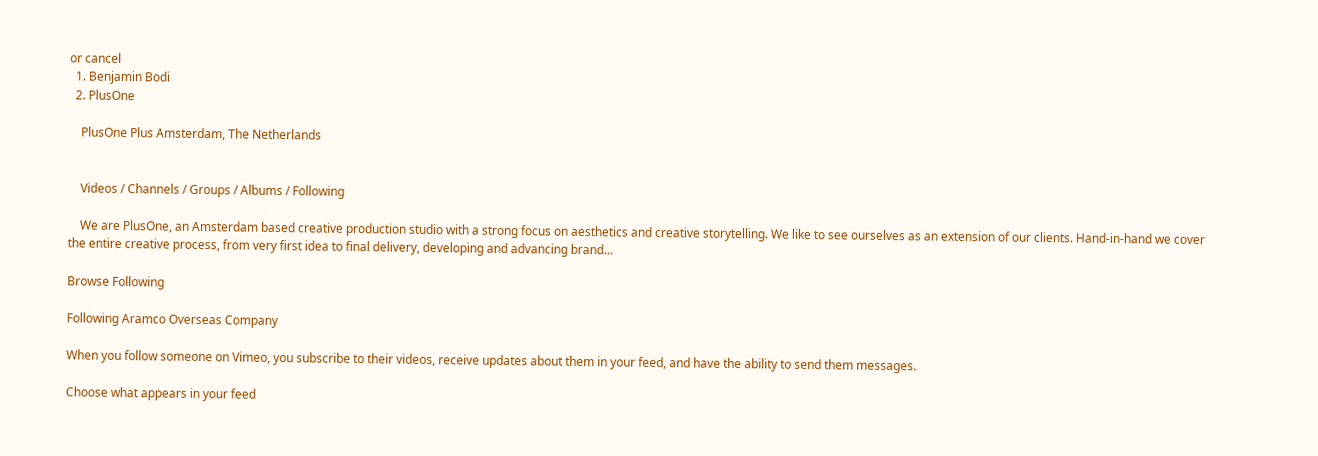or cancel
  1. Benjamin Bodi
  2. PlusOne

    PlusOne Plus Amsterdam, The Netherlands


    Videos / Channels / Groups / Albums / Following

    We are PlusOne, an Amsterdam based creative production studio with a strong focus on aesthetics and creative storytelling. We like to see ourselves as an extension of our clients. Hand-in-hand we cover the entire creative process, from very first idea to final delivery, developing and advancing brand…

Browse Following

Following Aramco Overseas Company

When you follow someone on Vimeo, you subscribe to their videos, receive updates about them in your feed, and have the ability to send them messages.

Choose what appears in your feed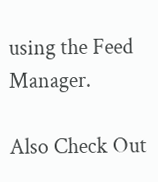using the Feed Manager.

Also Check Out